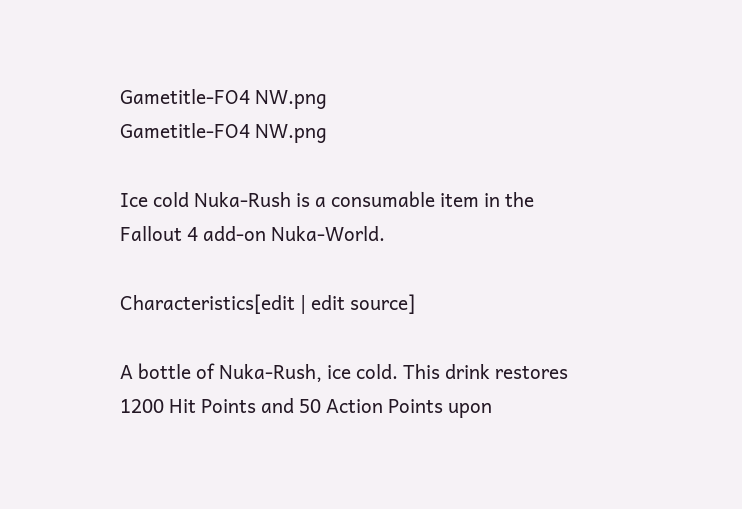Gametitle-FO4 NW.png
Gametitle-FO4 NW.png

Ice cold Nuka-Rush is a consumable item in the Fallout 4 add-on Nuka-World.

Characteristics[edit | edit source]

A bottle of Nuka-Rush, ice cold. This drink restores 1200 Hit Points and 50 Action Points upon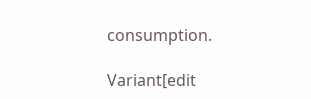consumption.

Variant[edit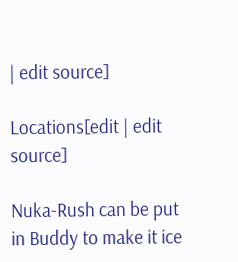| edit source]

Locations[edit | edit source]

Nuka-Rush can be put in Buddy to make it ice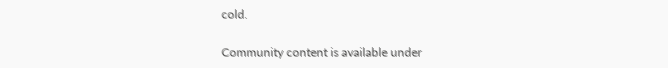cold.

Community content is available under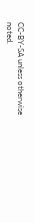CC-BY-SA unless otherwise noted.